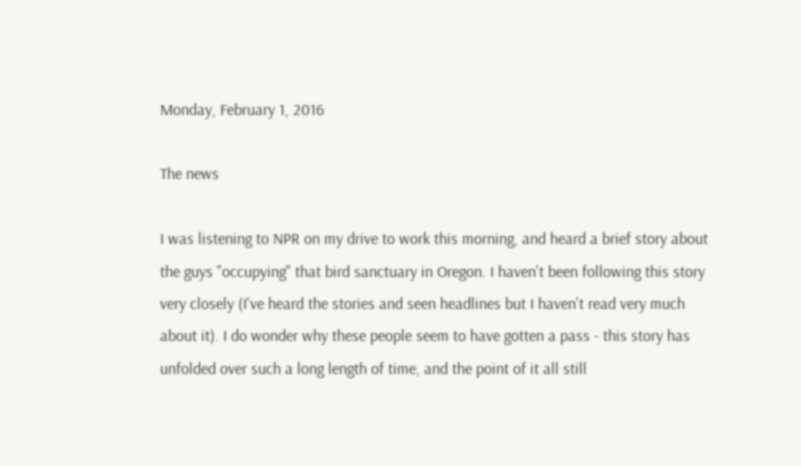Monday, February 1, 2016

The news

I was listening to NPR on my drive to work this morning, and heard a brief story about the guys "occupying" that bird sanctuary in Oregon. I haven't been following this story very closely (I've heard the stories and seen headlines but I haven't read very much about it). I do wonder why these people seem to have gotten a pass - this story has unfolded over such a long length of time, and the point of it all still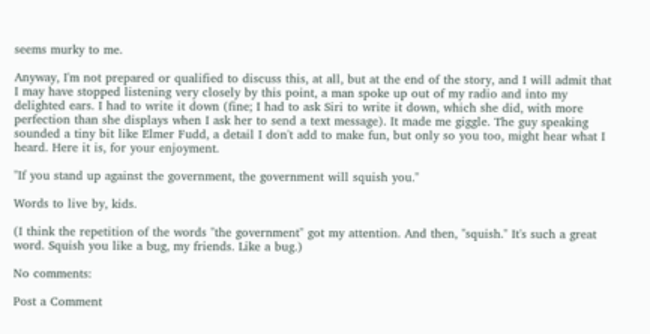seems murky to me.

Anyway, I'm not prepared or qualified to discuss this, at all, but at the end of the story, and I will admit that I may have stopped listening very closely by this point, a man spoke up out of my radio and into my delighted ears. I had to write it down (fine; I had to ask Siri to write it down, which she did, with more perfection than she displays when I ask her to send a text message). It made me giggle. The guy speaking sounded a tiny bit like Elmer Fudd, a detail I don't add to make fun, but only so you too, might hear what I heard. Here it is, for your enjoyment.

"If you stand up against the government, the government will squish you."

Words to live by, kids.

(I think the repetition of the words "the government" got my attention. And then, "squish." It's such a great word. Squish you like a bug, my friends. Like a bug.)

No comments:

Post a Comment